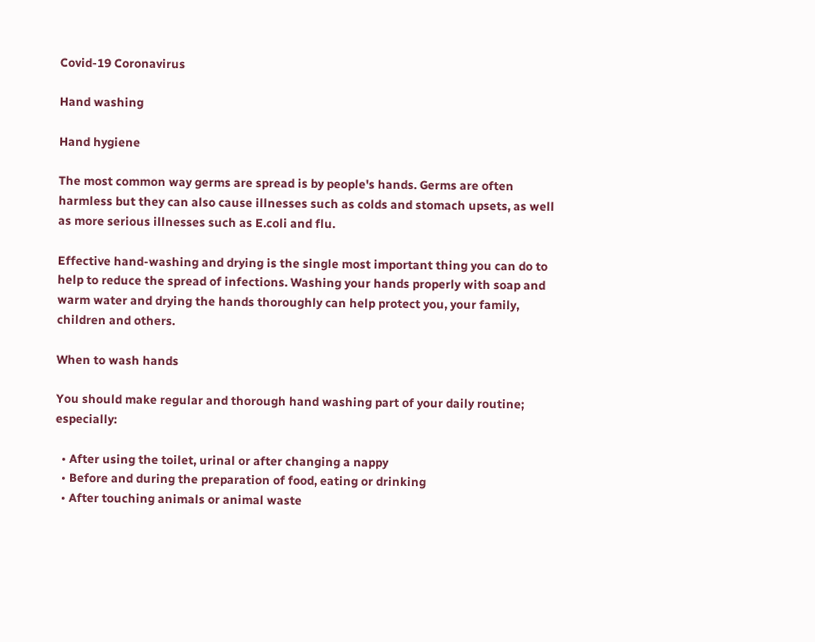Covid-19 Coronavirus

Hand washing

Hand hygiene

The most common way germs are spread is by people's hands. Germs are often harmless but they can also cause illnesses such as colds and stomach upsets, as well as more serious illnesses such as E.coli and flu.

Effective hand-washing and drying is the single most important thing you can do to help to reduce the spread of infections. Washing your hands properly with soap and warm water and drying the hands thoroughly can help protect you, your family, children and others.

When to wash hands

You should make regular and thorough hand washing part of your daily routine; especially:

  • After using the toilet, urinal or after changing a nappy
  • Before and during the preparation of food, eating or drinking
  • After touching animals or animal waste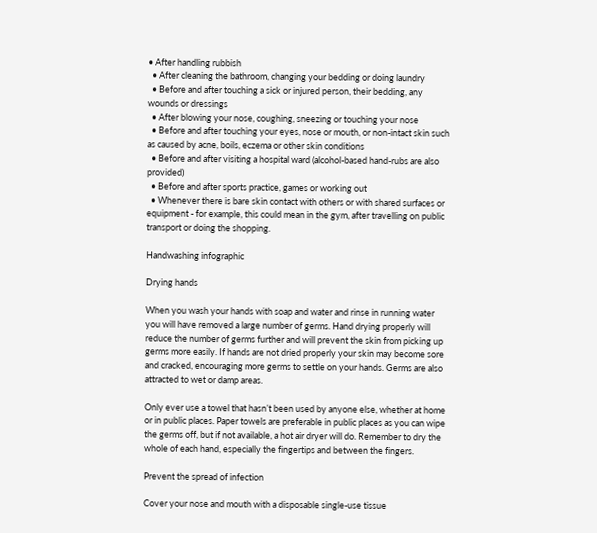• After handling rubbish
  • After cleaning the bathroom, changing your bedding or doing laundry
  • Before and after touching a sick or injured person, their bedding, any wounds or dressings
  • After blowing your nose, coughing, sneezing or touching your nose
  • Before and after touching your eyes, nose or mouth, or non-intact skin such as caused by acne, boils, eczema or other skin conditions
  • Before and after visiting a hospital ward (alcohol-based hand-rubs are also provided)
  • Before and after sports practice, games or working out
  • Whenever there is bare skin contact with others or with shared surfaces or equipment - for example, this could mean in the gym, after travelling on public transport or doing the shopping.

Handwashing infographic

Drying hands

When you wash your hands with soap and water and rinse in running water you will have removed a large number of germs. Hand drying properly will reduce the number of germs further and will prevent the skin from picking up germs more easily. If hands are not dried properly your skin may become sore and cracked, encouraging more germs to settle on your hands. Germs are also attracted to wet or damp areas.

Only ever use a towel that hasn’t been used by anyone else, whether at home or in public places. Paper towels are preferable in public places as you can wipe the germs off, but if not available, a hot air dryer will do. Remember to dry the whole of each hand, especially the fingertips and between the fingers.

Prevent the spread of infection

Cover your nose and mouth with a disposable single-use tissue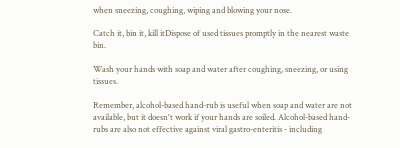when sneezing, coughing, wiping and blowing your nose.

Catch it, bin it, kill itDispose of used tissues promptly in the nearest waste bin.

Wash your hands with soap and water after coughing, sneezing, or using tissues.

Remember, alcohol-based hand-rub is useful when soap and water are not available, but it doesn't work if your hands are soiled. Alcohol-based hand-rubs are also not effective against viral gastro-enteritis - including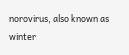norovirus, also known as winter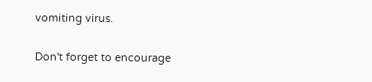vomiting virus.

Don't forget to encourage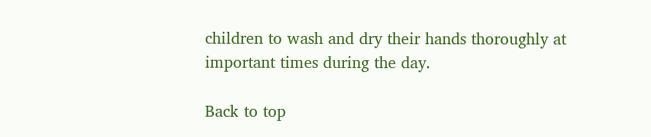children to wash and dry their hands thoroughly at important times during the day.

Back to top